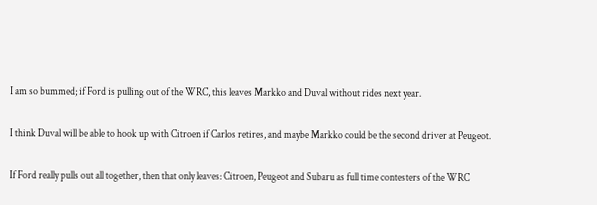I am so bummed; if Ford is pulling out of the WRC, this leaves Markko and Duval without rides next year.

I think Duval will be able to hook up with Citroen if Carlos retires, and maybe Markko could be the second driver at Peugeot.

If Ford really pulls out all together, then that only leaves: Citroen, Peugeot and Subaru as full time contesters of the WRC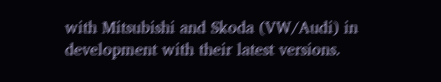with Mitsubishi and Skoda (VW/Audi) in development with their latest versions.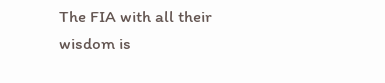The FIA with all their wisdom is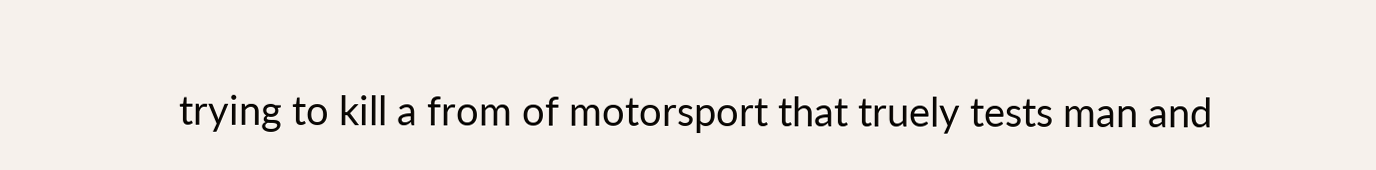trying to kill a from of motorsport that truely tests man and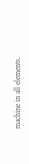machine in all elements.